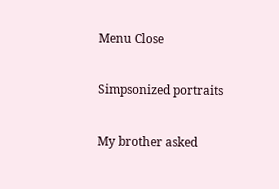Menu Close

Simpsonized portraits

My brother asked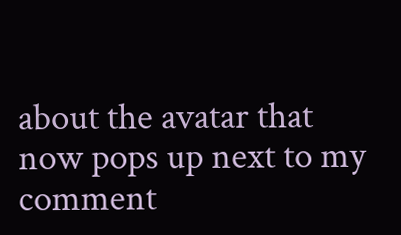about the avatar that now pops up next to my comment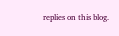replies on this blog.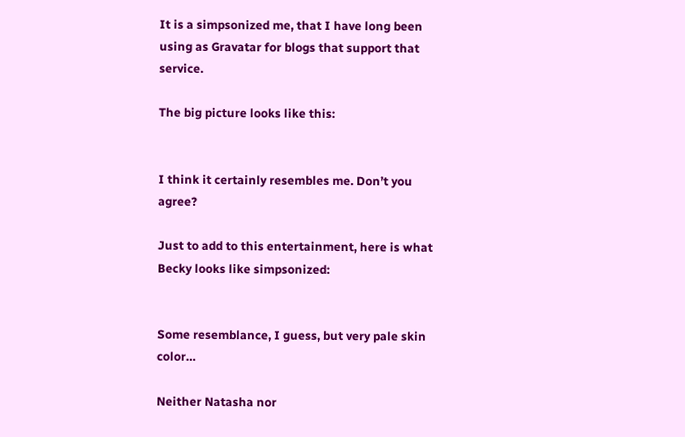It is a simpsonized me, that I have long been using as Gravatar for blogs that support that service.

The big picture looks like this:


I think it certainly resembles me. Don’t you agree?

Just to add to this entertainment, here is what Becky looks like simpsonized:


Some resemblance, I guess, but very pale skin color…

Neither Natasha nor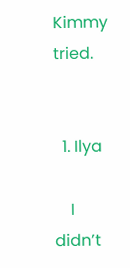Kimmy tried.


  1. Ilya

    I didn’t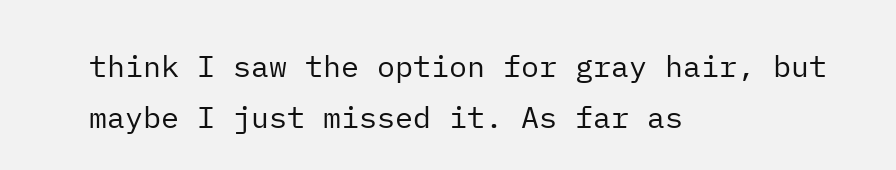think I saw the option for gray hair, but maybe I just missed it. As far as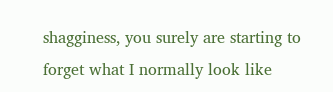shagginess, you surely are starting to forget what I normally look like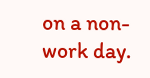on a non-work day.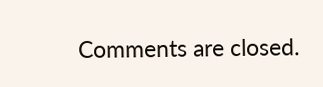Comments are closed.